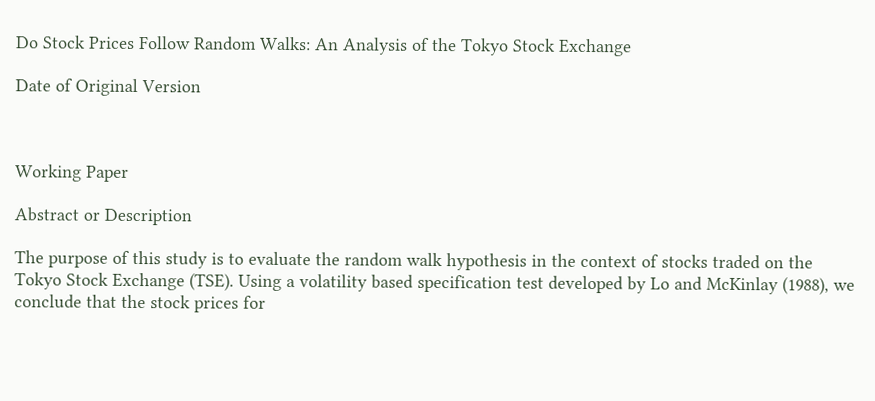Do Stock Prices Follow Random Walks: An Analysis of the Tokyo Stock Exchange

Date of Original Version



Working Paper

Abstract or Description

The purpose of this study is to evaluate the random walk hypothesis in the context of stocks traded on the Tokyo Stock Exchange (TSE). Using a volatility based specification test developed by Lo and McKinlay (1988), we conclude that the stock prices for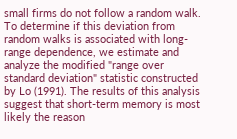small firms do not follow a random walk. To determine if this deviation from random walks is associated with long-range dependence, we estimate and analyze the modified "range over standard deviation" statistic constructed by Lo (1991). The results of this analysis suggest that short-term memory is most likely the reason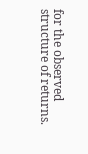for the observed structure of returns.